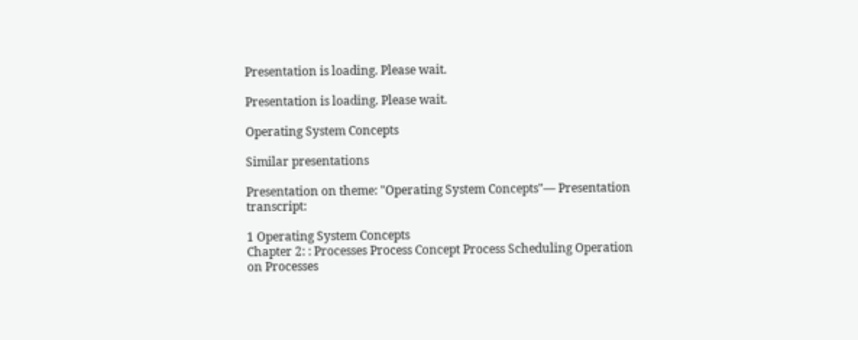Presentation is loading. Please wait.

Presentation is loading. Please wait.

Operating System Concepts

Similar presentations

Presentation on theme: "Operating System Concepts"— Presentation transcript:

1 Operating System Concepts
Chapter 2: : Processes Process Concept Process Scheduling Operation on Processes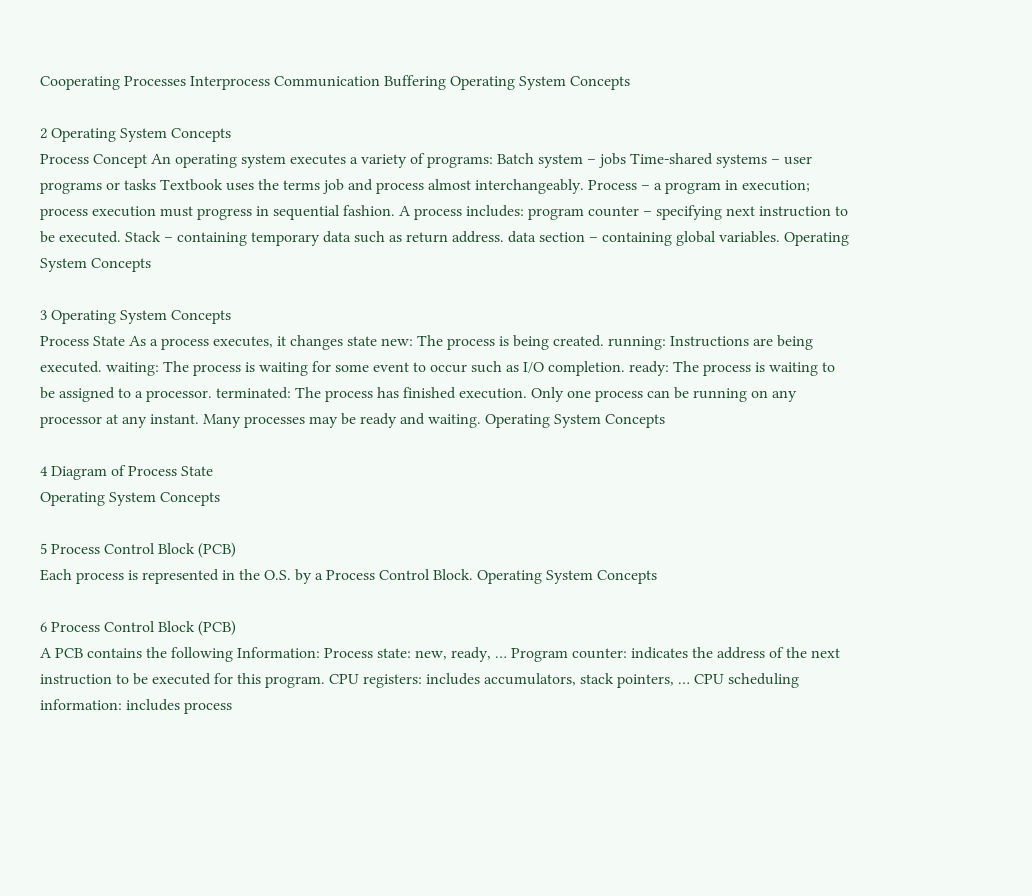Cooperating Processes Interprocess Communication Buffering Operating System Concepts

2 Operating System Concepts
Process Concept An operating system executes a variety of programs: Batch system – jobs Time-shared systems – user programs or tasks Textbook uses the terms job and process almost interchangeably. Process – a program in execution; process execution must progress in sequential fashion. A process includes: program counter – specifying next instruction to be executed. Stack – containing temporary data such as return address. data section – containing global variables. Operating System Concepts

3 Operating System Concepts
Process State As a process executes, it changes state new: The process is being created. running: Instructions are being executed. waiting: The process is waiting for some event to occur such as I/O completion. ready: The process is waiting to be assigned to a processor. terminated: The process has finished execution. Only one process can be running on any processor at any instant. Many processes may be ready and waiting. Operating System Concepts

4 Diagram of Process State
Operating System Concepts

5 Process Control Block (PCB)
Each process is represented in the O.S. by a Process Control Block. Operating System Concepts

6 Process Control Block (PCB)
A PCB contains the following Information: Process state: new, ready, … Program counter: indicates the address of the next instruction to be executed for this program. CPU registers: includes accumulators, stack pointers, … CPU scheduling information: includes process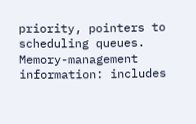priority, pointers to scheduling queues. Memory-management information: includes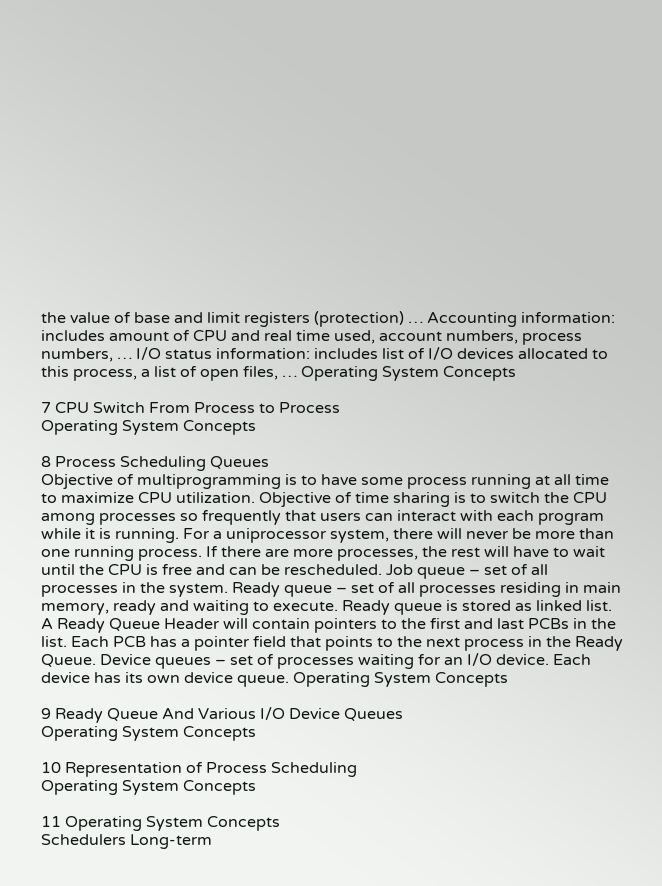the value of base and limit registers (protection) … Accounting information: includes amount of CPU and real time used, account numbers, process numbers, … I/O status information: includes list of I/O devices allocated to this process, a list of open files, … Operating System Concepts

7 CPU Switch From Process to Process
Operating System Concepts

8 Process Scheduling Queues
Objective of multiprogramming is to have some process running at all time to maximize CPU utilization. Objective of time sharing is to switch the CPU among processes so frequently that users can interact with each program while it is running. For a uniprocessor system, there will never be more than one running process. If there are more processes, the rest will have to wait until the CPU is free and can be rescheduled. Job queue – set of all processes in the system. Ready queue – set of all processes residing in main memory, ready and waiting to execute. Ready queue is stored as linked list. A Ready Queue Header will contain pointers to the first and last PCBs in the list. Each PCB has a pointer field that points to the next process in the Ready Queue. Device queues – set of processes waiting for an I/O device. Each device has its own device queue. Operating System Concepts

9 Ready Queue And Various I/O Device Queues
Operating System Concepts

10 Representation of Process Scheduling
Operating System Concepts

11 Operating System Concepts
Schedulers Long-term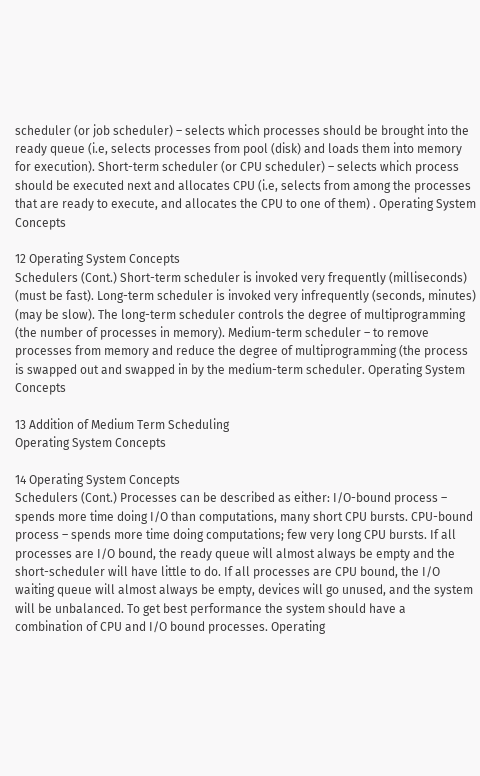scheduler (or job scheduler) – selects which processes should be brought into the ready queue (i.e, selects processes from pool (disk) and loads them into memory for execution). Short-term scheduler (or CPU scheduler) – selects which process should be executed next and allocates CPU (i.e, selects from among the processes that are ready to execute, and allocates the CPU to one of them) . Operating System Concepts

12 Operating System Concepts
Schedulers (Cont.) Short-term scheduler is invoked very frequently (milliseconds) (must be fast). Long-term scheduler is invoked very infrequently (seconds, minutes) (may be slow). The long-term scheduler controls the degree of multiprogramming (the number of processes in memory). Medium-term scheduler – to remove processes from memory and reduce the degree of multiprogramming (the process is swapped out and swapped in by the medium-term scheduler. Operating System Concepts

13 Addition of Medium Term Scheduling
Operating System Concepts

14 Operating System Concepts
Schedulers (Cont.) Processes can be described as either: I/O-bound process – spends more time doing I/O than computations, many short CPU bursts. CPU-bound process – spends more time doing computations; few very long CPU bursts. If all processes are I/O bound, the ready queue will almost always be empty and the short-scheduler will have little to do. If all processes are CPU bound, the I/O waiting queue will almost always be empty, devices will go unused, and the system will be unbalanced. To get best performance the system should have a combination of CPU and I/O bound processes. Operating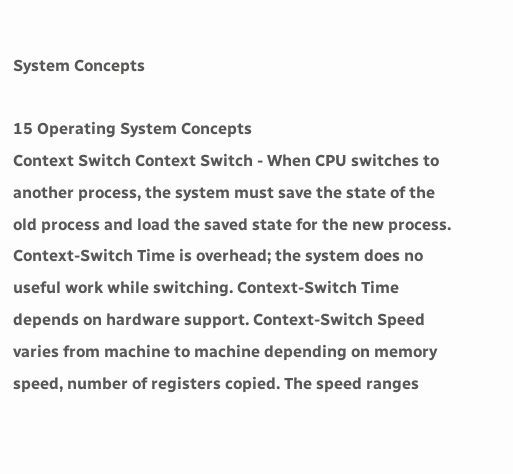System Concepts

15 Operating System Concepts
Context Switch Context Switch - When CPU switches to another process, the system must save the state of the old process and load the saved state for the new process. Context-Switch Time is overhead; the system does no useful work while switching. Context-Switch Time depends on hardware support. Context-Switch Speed varies from machine to machine depending on memory speed, number of registers copied. The speed ranges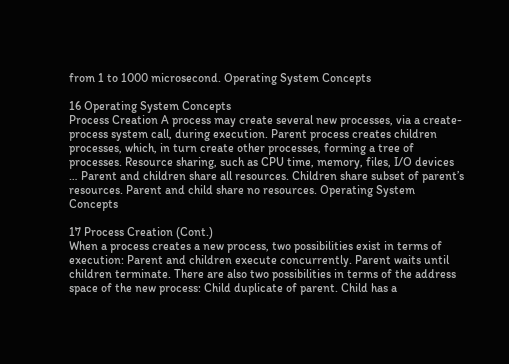from 1 to 1000 microsecond. Operating System Concepts

16 Operating System Concepts
Process Creation A process may create several new processes, via a create-process system call, during execution. Parent process creates children processes, which, in turn create other processes, forming a tree of processes. Resource sharing, such as CPU time, memory, files, I/O devices … Parent and children share all resources. Children share subset of parent’s resources. Parent and child share no resources. Operating System Concepts

17 Process Creation (Cont.)
When a process creates a new process, two possibilities exist in terms of execution: Parent and children execute concurrently. Parent waits until children terminate. There are also two possibilities in terms of the address space of the new process: Child duplicate of parent. Child has a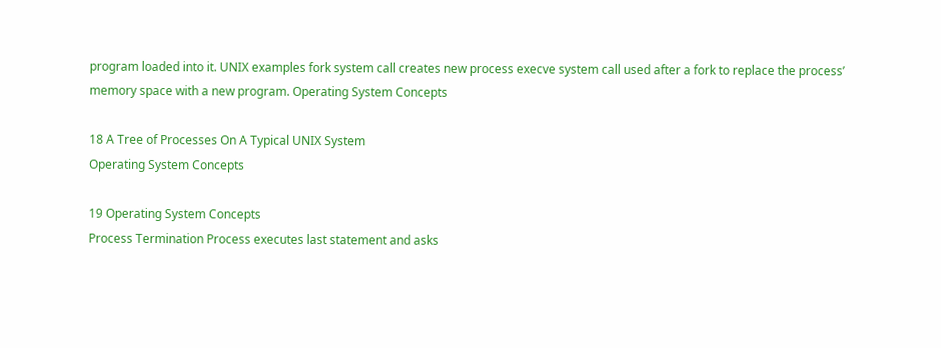program loaded into it. UNIX examples fork system call creates new process execve system call used after a fork to replace the process’ memory space with a new program. Operating System Concepts

18 A Tree of Processes On A Typical UNIX System
Operating System Concepts

19 Operating System Concepts
Process Termination Process executes last statement and asks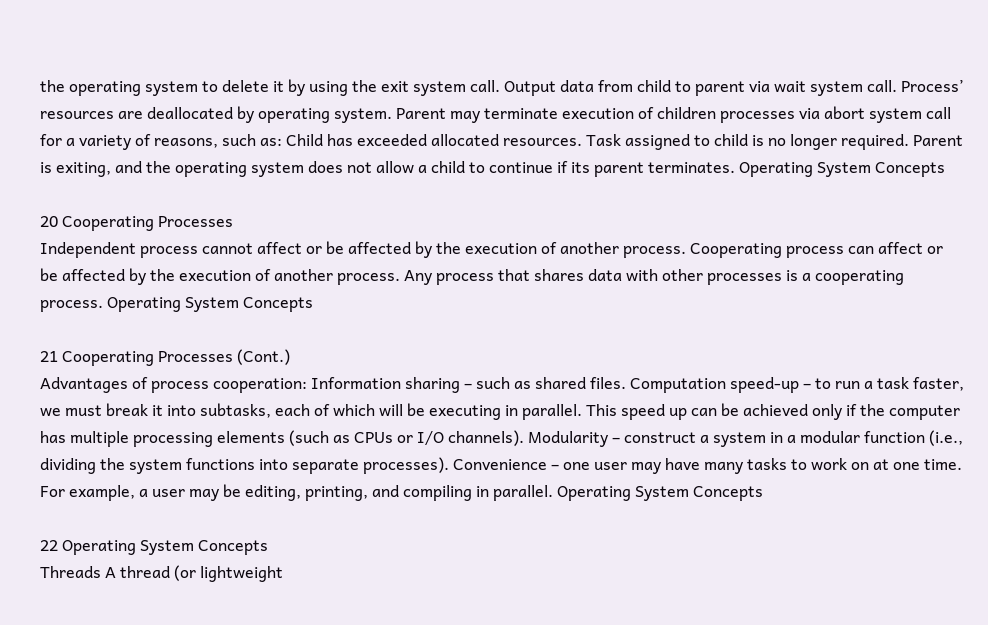the operating system to delete it by using the exit system call. Output data from child to parent via wait system call. Process’ resources are deallocated by operating system. Parent may terminate execution of children processes via abort system call for a variety of reasons, such as: Child has exceeded allocated resources. Task assigned to child is no longer required. Parent is exiting, and the operating system does not allow a child to continue if its parent terminates. Operating System Concepts

20 Cooperating Processes
Independent process cannot affect or be affected by the execution of another process. Cooperating process can affect or be affected by the execution of another process. Any process that shares data with other processes is a cooperating process. Operating System Concepts

21 Cooperating Processes (Cont.)
Advantages of process cooperation: Information sharing – such as shared files. Computation speed-up – to run a task faster, we must break it into subtasks, each of which will be executing in parallel. This speed up can be achieved only if the computer has multiple processing elements (such as CPUs or I/O channels). Modularity – construct a system in a modular function (i.e., dividing the system functions into separate processes). Convenience – one user may have many tasks to work on at one time. For example, a user may be editing, printing, and compiling in parallel. Operating System Concepts

22 Operating System Concepts
Threads A thread (or lightweight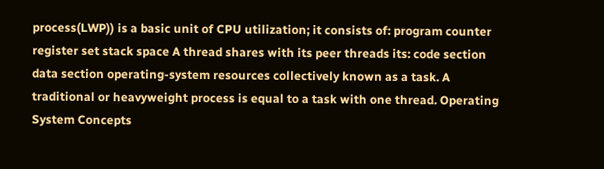process(LWP)) is a basic unit of CPU utilization; it consists of: program counter register set stack space A thread shares with its peer threads its: code section data section operating-system resources collectively known as a task. A traditional or heavyweight process is equal to a task with one thread. Operating System Concepts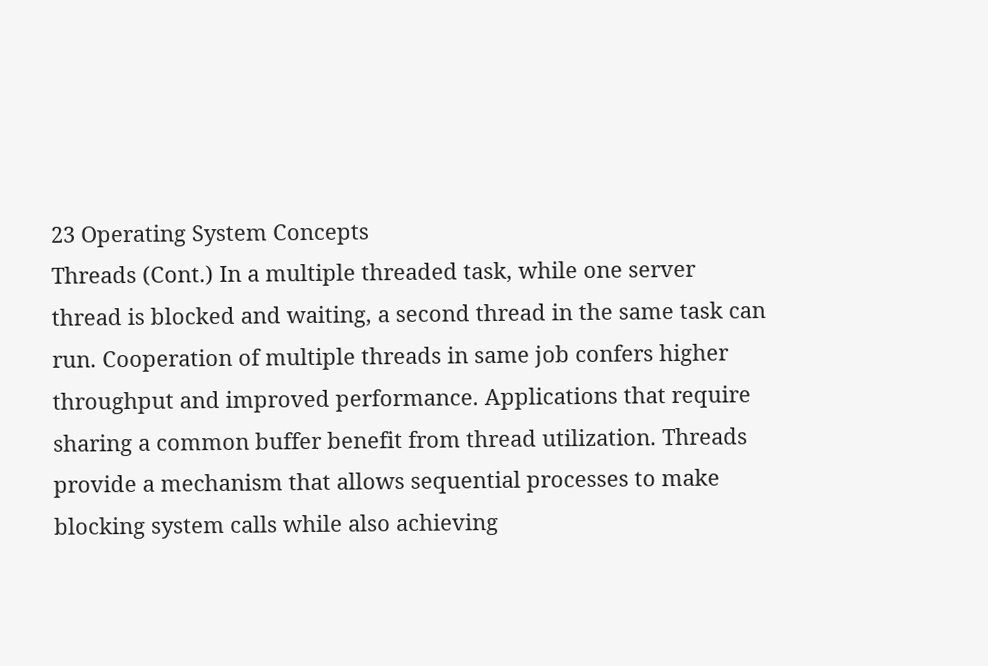23 Operating System Concepts
Threads (Cont.) In a multiple threaded task, while one server thread is blocked and waiting, a second thread in the same task can run. Cooperation of multiple threads in same job confers higher throughput and improved performance. Applications that require sharing a common buffer benefit from thread utilization. Threads provide a mechanism that allows sequential processes to make blocking system calls while also achieving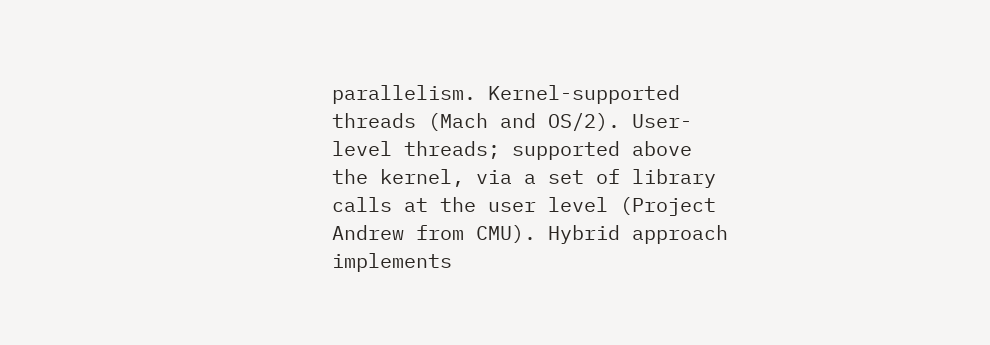parallelism. Kernel-supported threads (Mach and OS/2). User-level threads; supported above the kernel, via a set of library calls at the user level (Project Andrew from CMU). Hybrid approach implements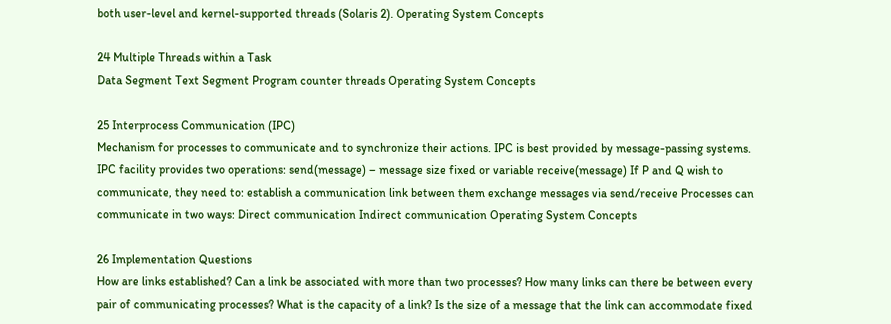both user-level and kernel-supported threads (Solaris 2). Operating System Concepts

24 Multiple Threads within a Task
Data Segment Text Segment Program counter threads Operating System Concepts

25 Interprocess Communication (IPC)
Mechanism for processes to communicate and to synchronize their actions. IPC is best provided by message-passing systems. IPC facility provides two operations: send(message) – message size fixed or variable receive(message) If P and Q wish to communicate, they need to: establish a communication link between them exchange messages via send/receive Processes can communicate in two ways: Direct communication Indirect communication Operating System Concepts

26 Implementation Questions
How are links established? Can a link be associated with more than two processes? How many links can there be between every pair of communicating processes? What is the capacity of a link? Is the size of a message that the link can accommodate fixed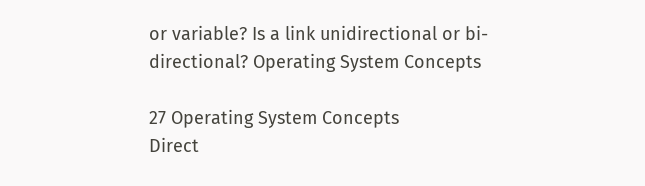or variable? Is a link unidirectional or bi-directional? Operating System Concepts

27 Operating System Concepts
Direct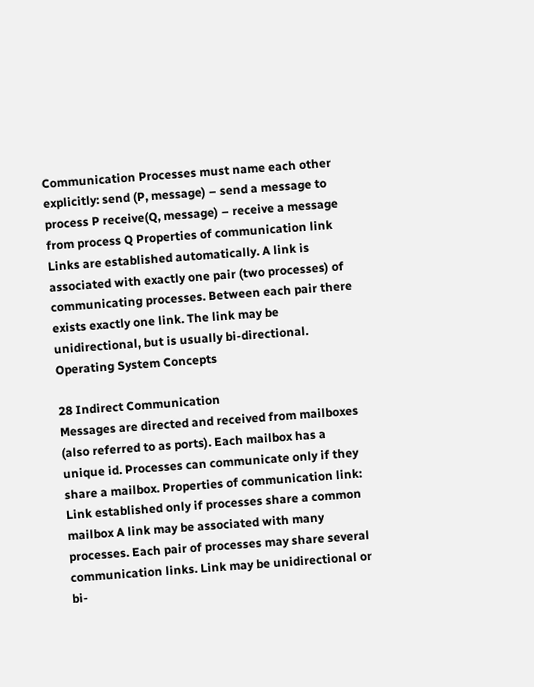Communication Processes must name each other explicitly: send (P, message) – send a message to process P receive(Q, message) – receive a message from process Q Properties of communication link Links are established automatically. A link is associated with exactly one pair (two processes) of communicating processes. Between each pair there exists exactly one link. The link may be unidirectional, but is usually bi-directional. Operating System Concepts

28 Indirect Communication
Messages are directed and received from mailboxes (also referred to as ports). Each mailbox has a unique id. Processes can communicate only if they share a mailbox. Properties of communication link: Link established only if processes share a common mailbox A link may be associated with many processes. Each pair of processes may share several communication links. Link may be unidirectional or bi-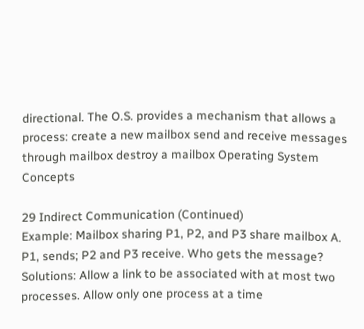directional. The O.S. provides a mechanism that allows a process: create a new mailbox send and receive messages through mailbox destroy a mailbox Operating System Concepts

29 Indirect Communication (Continued)
Example: Mailbox sharing P1, P2, and P3 share mailbox A. P1, sends; P2 and P3 receive. Who gets the message? Solutions: Allow a link to be associated with at most two processes. Allow only one process at a time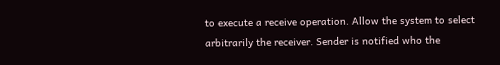to execute a receive operation. Allow the system to select arbitrarily the receiver. Sender is notified who the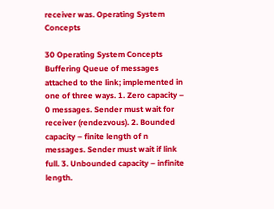receiver was. Operating System Concepts

30 Operating System Concepts
Buffering Queue of messages attached to the link; implemented in one of three ways. 1. Zero capacity – 0 messages. Sender must wait for receiver (rendezvous). 2. Bounded capacity – finite length of n messages. Sender must wait if link full. 3. Unbounded capacity – infinite length.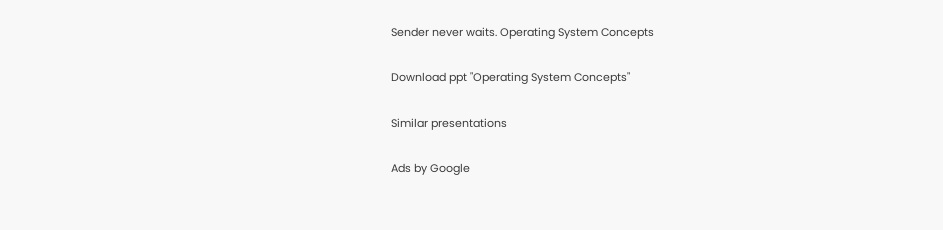Sender never waits. Operating System Concepts

Download ppt "Operating System Concepts"

Similar presentations

Ads by Google